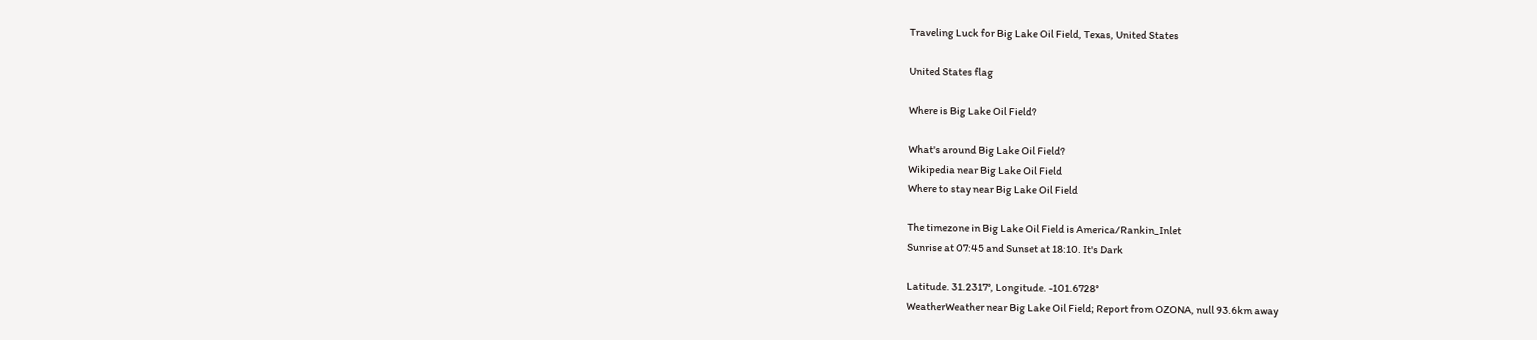Traveling Luck for Big Lake Oil Field, Texas, United States

United States flag

Where is Big Lake Oil Field?

What's around Big Lake Oil Field?
Wikipedia near Big Lake Oil Field
Where to stay near Big Lake Oil Field

The timezone in Big Lake Oil Field is America/Rankin_Inlet
Sunrise at 07:45 and Sunset at 18:10. It's Dark

Latitude. 31.2317°, Longitude. -101.6728°
WeatherWeather near Big Lake Oil Field; Report from OZONA, null 93.6km away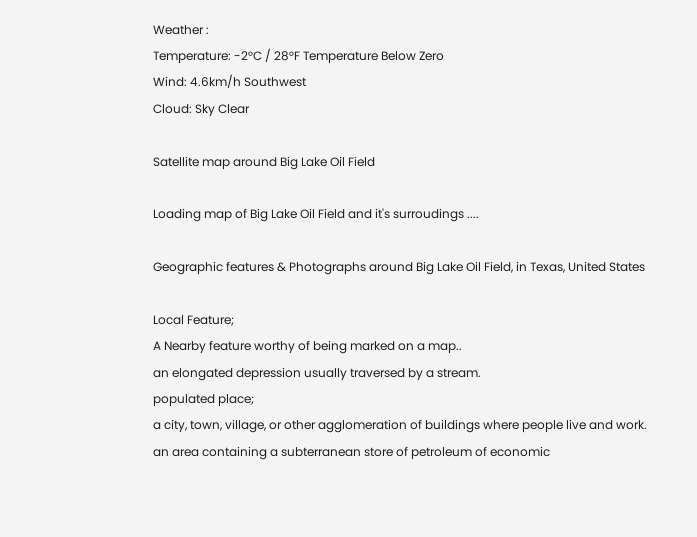Weather :
Temperature: -2°C / 28°F Temperature Below Zero
Wind: 4.6km/h Southwest
Cloud: Sky Clear

Satellite map around Big Lake Oil Field

Loading map of Big Lake Oil Field and it's surroudings ....

Geographic features & Photographs around Big Lake Oil Field, in Texas, United States

Local Feature;
A Nearby feature worthy of being marked on a map..
an elongated depression usually traversed by a stream.
populated place;
a city, town, village, or other agglomeration of buildings where people live and work.
an area containing a subterranean store of petroleum of economic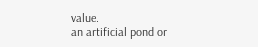value.
an artificial pond or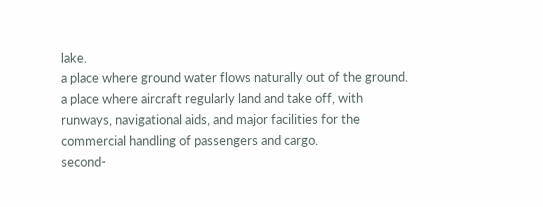lake.
a place where ground water flows naturally out of the ground.
a place where aircraft regularly land and take off, with runways, navigational aids, and major facilities for the commercial handling of passengers and cargo.
second-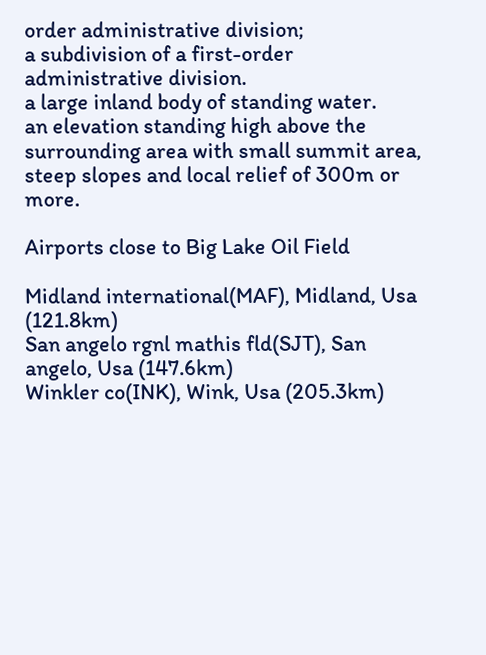order administrative division;
a subdivision of a first-order administrative division.
a large inland body of standing water.
an elevation standing high above the surrounding area with small summit area, steep slopes and local relief of 300m or more.

Airports close to Big Lake Oil Field

Midland international(MAF), Midland, Usa (121.8km)
San angelo rgnl mathis fld(SJT), San angelo, Usa (147.6km)
Winkler co(INK), Wink, Usa (205.3km)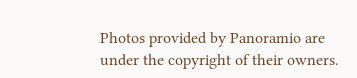Photos provided by Panoramio are under the copyright of their owners.